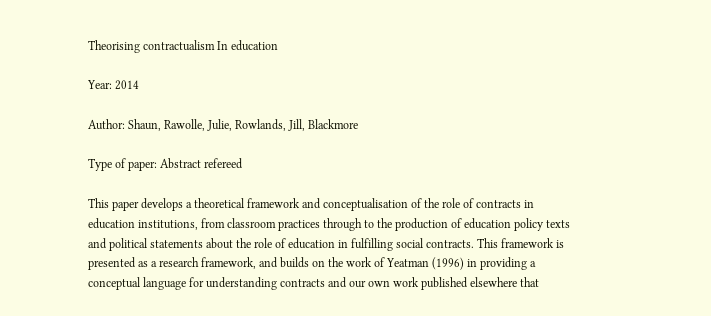Theorising contractualism In education

Year: 2014

Author: Shaun, Rawolle, Julie, Rowlands, Jill, Blackmore

Type of paper: Abstract refereed

This paper develops a theoretical framework and conceptualisation of the role of contracts in education institutions, from classroom practices through to the production of education policy texts and political statements about the role of education in fulfilling social contracts. This framework is presented as a research framework, and builds on the work of Yeatman (1996) in providing a conceptual language for understanding contracts and our own work published elsewhere that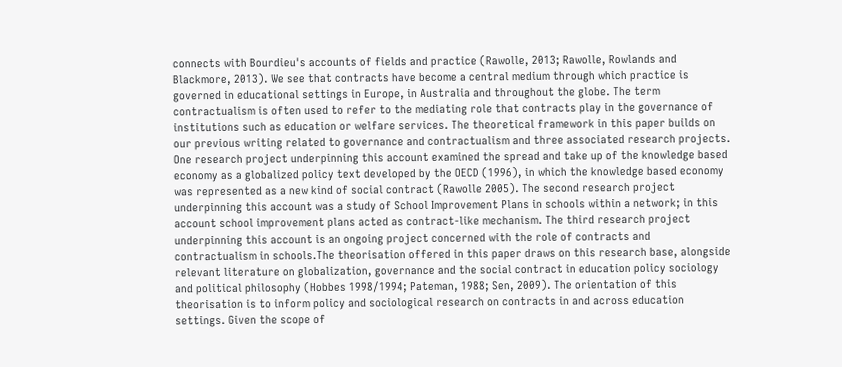connects with Bourdieu's accounts of fields and practice (Rawolle, 2013; Rawolle, Rowlands and Blackmore, 2013). We see that contracts have become a central medium through which practice is governed in educational settings in Europe, in Australia and throughout the globe. The term contractualism is often used to refer to the mediating role that contracts play in the governance of institutions such as education or welfare services. The theoretical framework in this paper builds on our previous writing related to governance and contractualism and three associated research projects. One research project underpinning this account examined the spread and take up of the knowledge based economy as a globalized policy text developed by the OECD (1996), in which the knowledge based economy was represented as a new kind of social contract (Rawolle 2005). The second research project underpinning this account was a study of School Improvement Plans in schools within a network; in this account school improvement plans acted as contract-like mechanism. The third research project underpinning this account is an ongoing project concerned with the role of contracts and contractualism in schools.The theorisation offered in this paper draws on this research base, alongside relevant literature on globalization, governance and the social contract in education policy sociology and political philosophy (Hobbes 1998/1994; Pateman, 1988; Sen, 2009). The orientation of this theorisation is to inform policy and sociological research on contracts in and across education settings. Given the scope of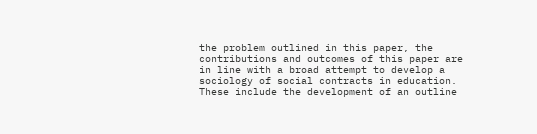the problem outlined in this paper, the contributions and outcomes of this paper are in line with a broad attempt to develop a sociology of social contracts in education. These include the development of an outline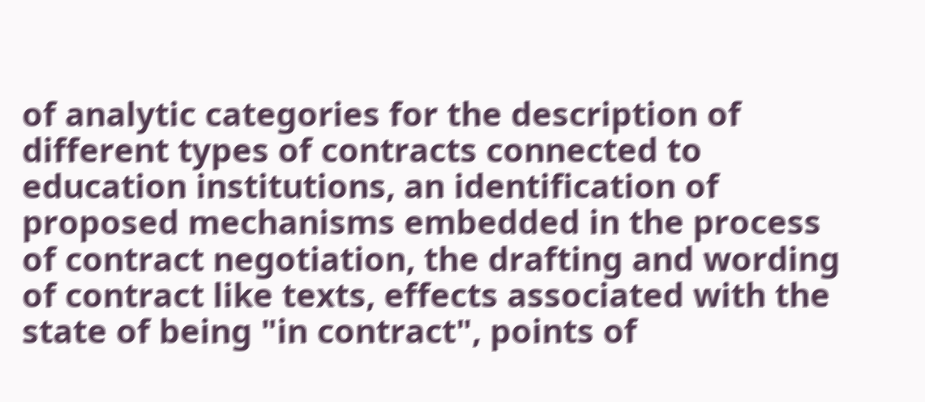of analytic categories for the description of different types of contracts connected to education institutions, an identification of proposed mechanisms embedded in the process of contract negotiation, the drafting and wording of contract like texts, effects associated with the state of being "in contract", points of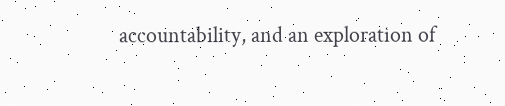accountability, and an exploration of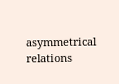asymmetrical relations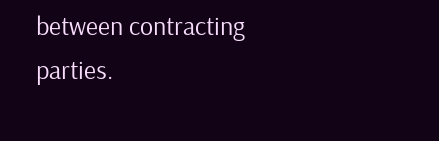between contracting parties.